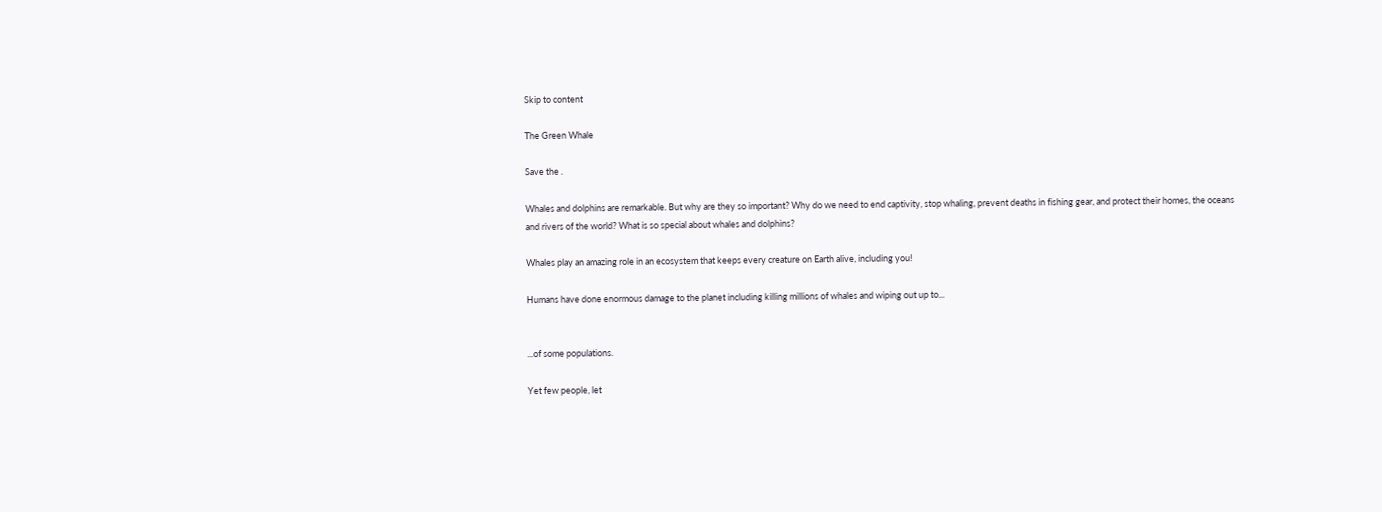Skip to content

The Green Whale

Save the .

Whales and dolphins are remarkable. But why are they so important? Why do we need to end captivity, stop whaling, prevent deaths in fishing gear, and protect their homes, the oceans and rivers of the world? What is so special about whales and dolphins?

Whales play an amazing role in an ecosystem that keeps every creature on Earth alive, including you!

Humans have done enormous damage to the planet including killing millions of whales and wiping out up to...


...of some populations.

Yet few people, let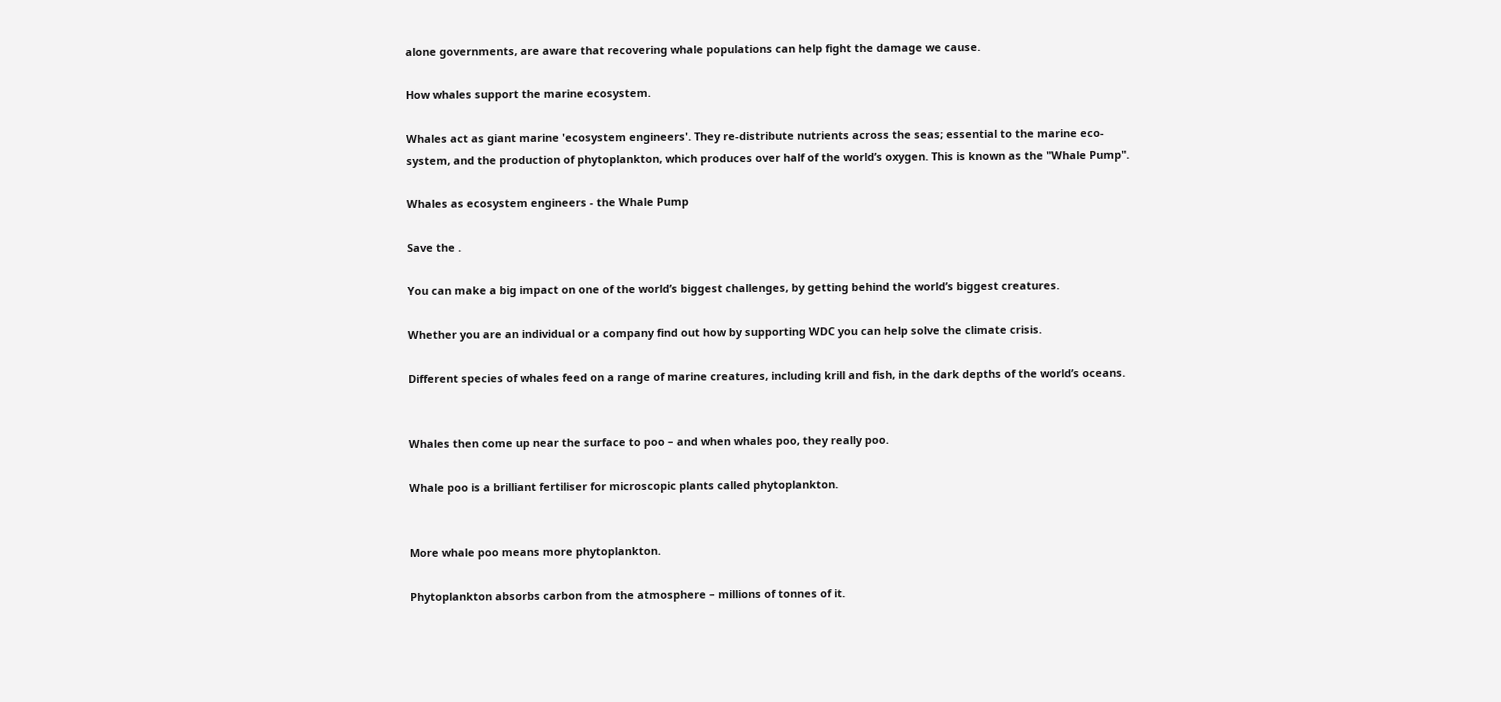alone governments, are aware that recovering whale populations can help fight the damage we cause.

How whales support the marine ecosystem.

Whales act as giant marine 'ecosystem engineers'. They re-distribute nutrients across the seas; essential to the marine eco-system, and the production of phytoplankton, which produces over half of the world’s oxygen. This is known as the "Whale Pump".

Whales as ecosystem engineers - the Whale Pump

Save the .

You can make a big impact on one of the world’s biggest challenges, by getting behind the world’s biggest creatures.

Whether you are an individual or a company find out how by supporting WDC you can help solve the climate crisis.

Different species of whales feed on a range of marine creatures, including krill and fish, in the dark depths of the world’s oceans.


Whales then come up near the surface to poo – and when whales poo, they really poo.

Whale poo is a brilliant fertiliser for microscopic plants called phytoplankton.


More whale poo means more phytoplankton.

Phytoplankton absorbs carbon from the atmosphere – millions of tonnes of it.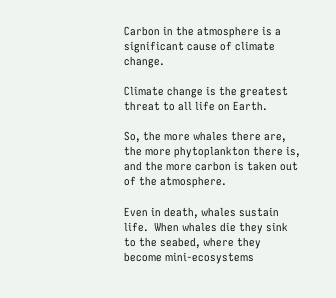Carbon in the atmosphere is a significant cause of climate change.

Climate change is the greatest threat to all life on Earth.

So, the more whales there are, the more phytoplankton there is, and the more carbon is taken out of the atmosphere.

Even in death, whales sustain life.  When whales die they sink to the seabed, where they become mini-ecosystems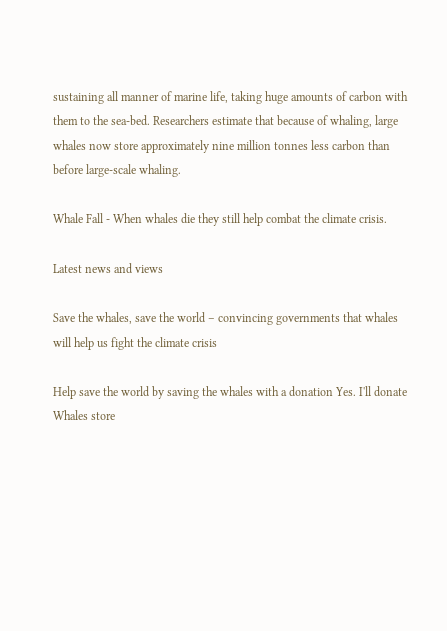sustaining all manner of marine life, taking huge amounts of carbon with them to the sea-bed. Researchers estimate that because of whaling, large whales now store approximately nine million tonnes less carbon than before large-scale whaling.

Whale Fall - When whales die they still help combat the climate crisis.

Latest news and views

Save the whales, save the world – convincing governments that whales will help us fight the climate crisis

Help save the world by saving the whales with a donation Yes. I'll donate Whales store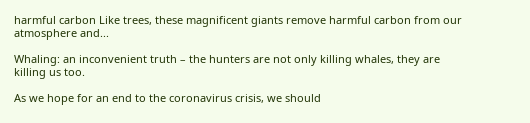harmful carbon Like trees, these magnificent giants remove harmful carbon from our atmosphere and...

Whaling: an inconvenient truth – the hunters are not only killing whales, they are killing us too.

As we hope for an end to the coronavirus crisis, we should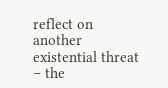reflect on another existential threat – the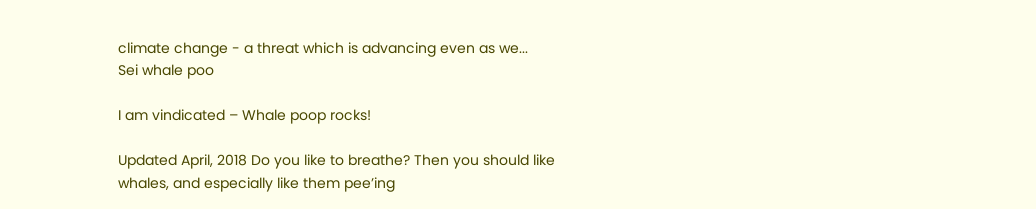climate change - a threat which is advancing even as we...
Sei whale poo

I am vindicated – Whale poop rocks!

Updated April, 2018 Do you like to breathe? Then you should like whales, and especially like them pee’ing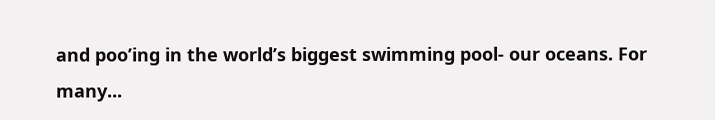and poo’ing in the world’s biggest swimming pool- our oceans. For many...